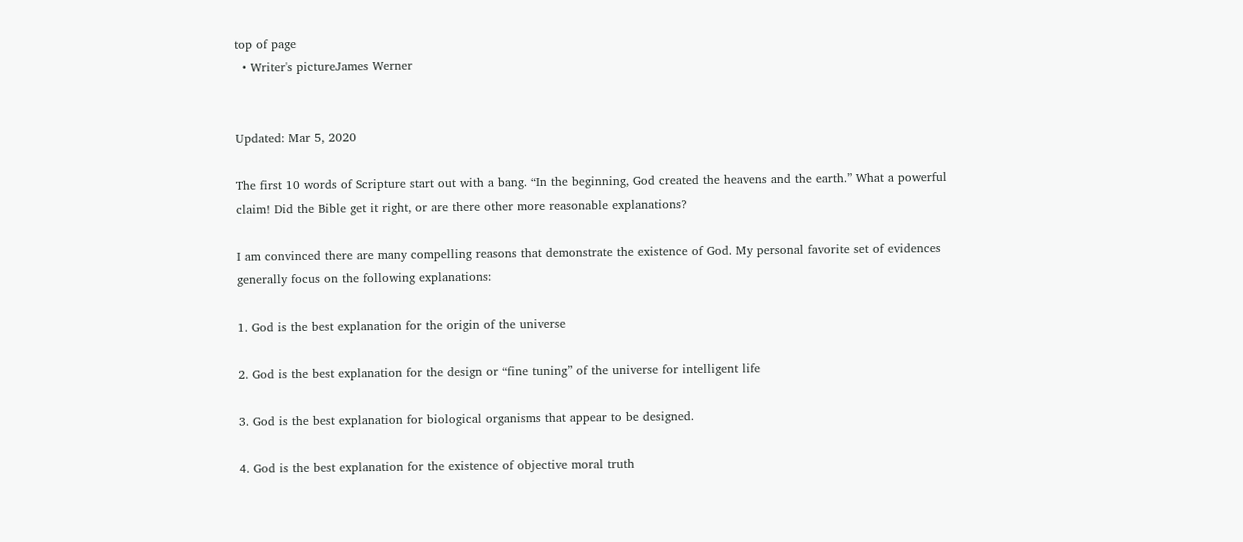top of page
  • Writer's pictureJames Werner


Updated: Mar 5, 2020

The first 10 words of Scripture start out with a bang. “In the beginning, God created the heavens and the earth.” What a powerful claim! Did the Bible get it right, or are there other more reasonable explanations?

I am convinced there are many compelling reasons that demonstrate the existence of God. My personal favorite set of evidences generally focus on the following explanations:

1. God is the best explanation for the origin of the universe

2. God is the best explanation for the design or “fine tuning” of the universe for intelligent life

3. God is the best explanation for biological organisms that appear to be designed.

4. God is the best explanation for the existence of objective moral truth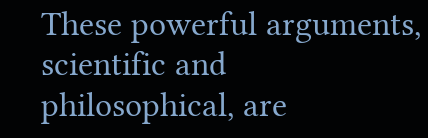These powerful arguments, scientific and philosophical, are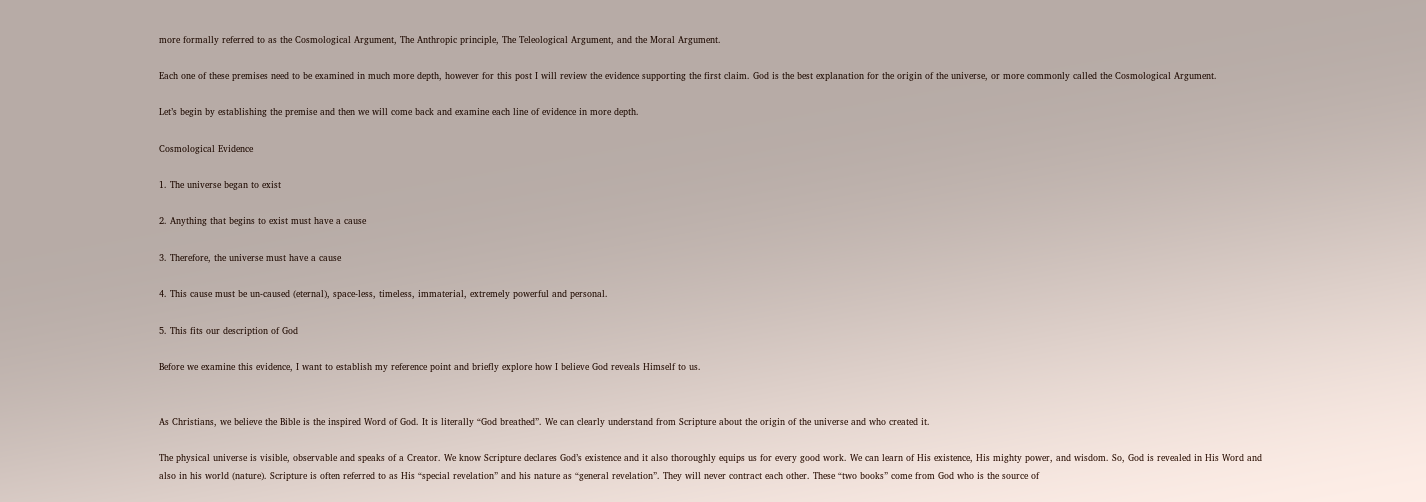more formally referred to as the Cosmological Argument, The Anthropic principle, The Teleological Argument, and the Moral Argument.

Each one of these premises need to be examined in much more depth, however for this post I will review the evidence supporting the first claim. God is the best explanation for the origin of the universe, or more commonly called the Cosmological Argument.

Let’s begin by establishing the premise and then we will come back and examine each line of evidence in more depth.

Cosmological Evidence

1. The universe began to exist

2. Anything that begins to exist must have a cause

3. Therefore, the universe must have a cause

4. This cause must be un-caused (eternal), space-less, timeless, immaterial, extremely powerful and personal.

5. This fits our description of God

Before we examine this evidence, I want to establish my reference point and briefly explore how I believe God reveals Himself to us.


As Christians, we believe the Bible is the inspired Word of God. It is literally “God breathed”. We can clearly understand from Scripture about the origin of the universe and who created it.

The physical universe is visible, observable and speaks of a Creator. We know Scripture declares God’s existence and it also thoroughly equips us for every good work. We can learn of His existence, His mighty power, and wisdom. So, God is revealed in His Word and also in his world (nature). Scripture is often referred to as His “special revelation” and his nature as “general revelation”. They will never contract each other. These “two books” come from God who is the source of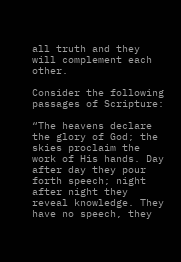all truth and they will complement each other.

Consider the following passages of Scripture:

“The heavens declare the glory of God; the skies proclaim the work of His hands. Day after day they pour forth speech; night after night they reveal knowledge. They have no speech, they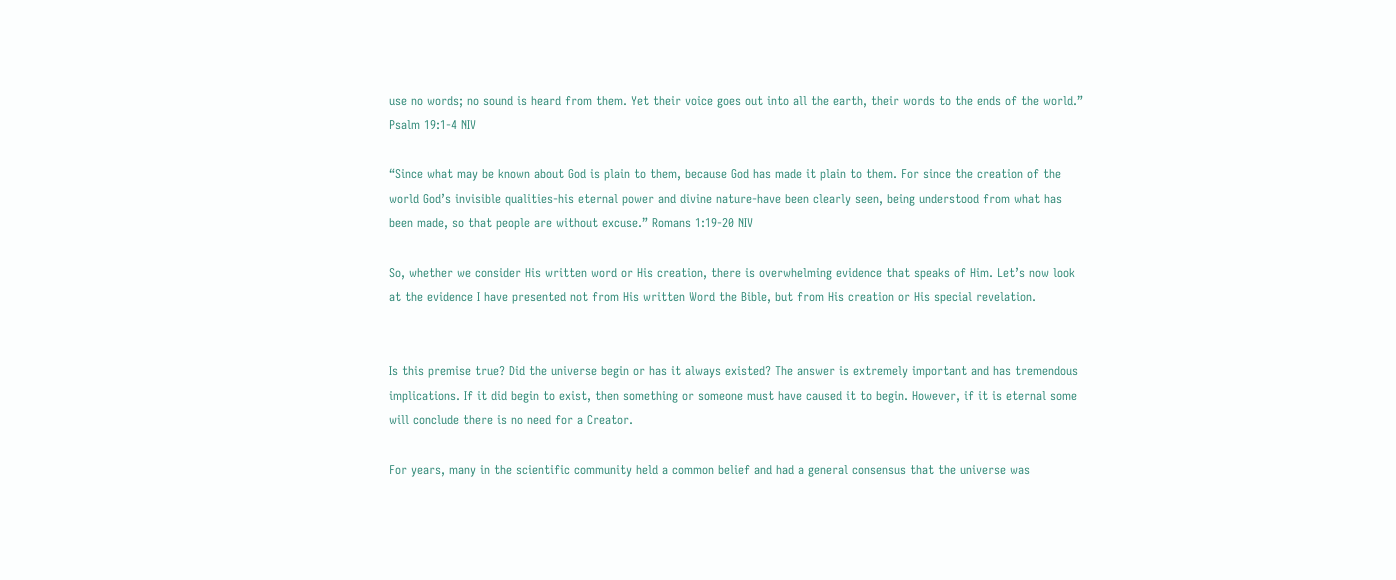use no words; no sound is heard from them. Yet their voice goes out into all the earth, their words to the ends of the world.” Psalm 19:1-4 NIV

“Since what may be known about God is plain to them, because God has made it plain to them. For since the creation of the world God’s invisible qualities-his eternal power and divine nature-have been clearly seen, being understood from what has been made, so that people are without excuse.” Romans 1:19-20 NIV

So, whether we consider His written word or His creation, there is overwhelming evidence that speaks of Him. Let’s now look at the evidence I have presented not from His written Word the Bible, but from His creation or His special revelation.


Is this premise true? Did the universe begin or has it always existed? The answer is extremely important and has tremendous implications. If it did begin to exist, then something or someone must have caused it to begin. However, if it is eternal some will conclude there is no need for a Creator.

For years, many in the scientific community held a common belief and had a general consensus that the universe was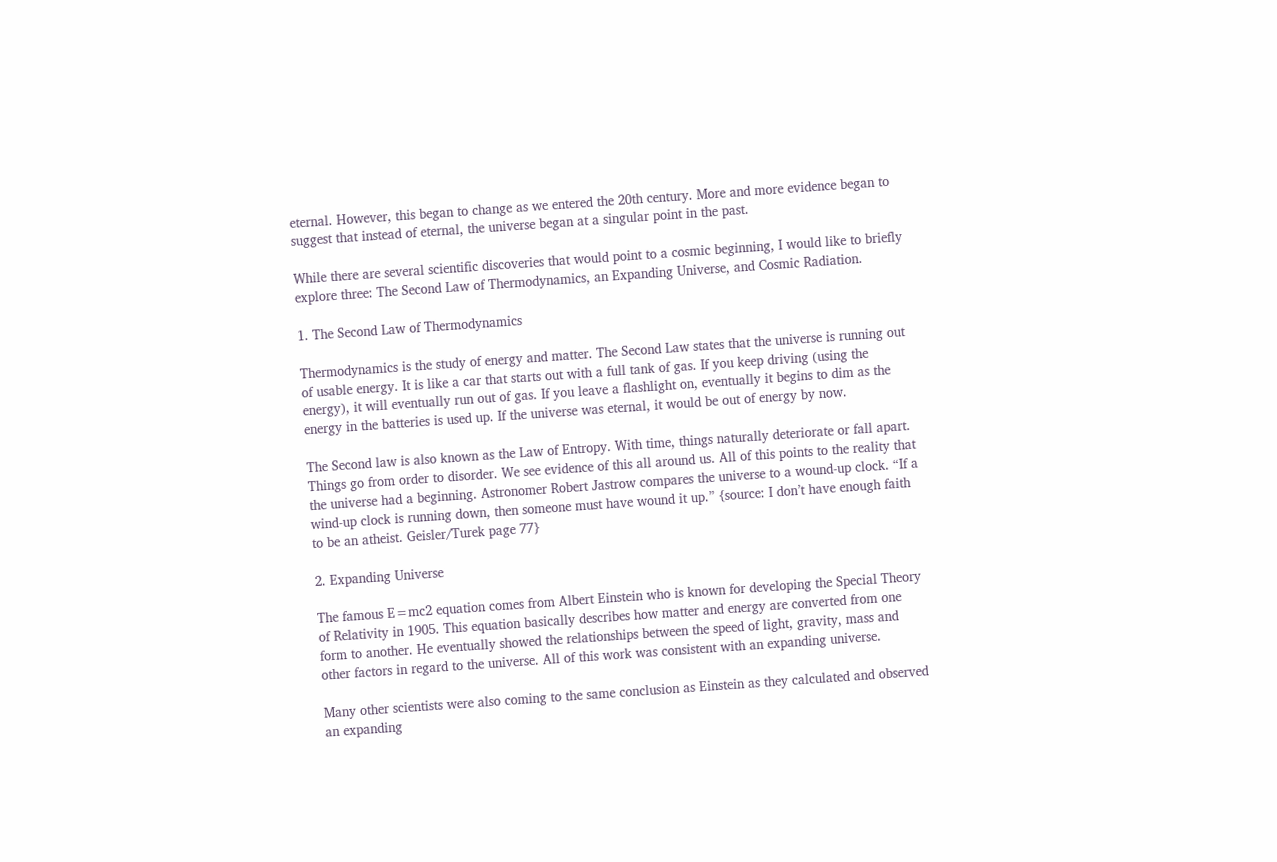eternal. However, this began to change as we entered the 20th century. More and more evidence began to suggest that instead of eternal, the universe began at a singular point in the past.

While there are several scientific discoveries that would point to a cosmic beginning, I would like to briefly explore three: The Second Law of Thermodynamics, an Expanding Universe, and Cosmic Radiation.

1. The Second Law of Thermodynamics

Thermodynamics is the study of energy and matter. The Second Law states that the universe is running out of usable energy. It is like a car that starts out with a full tank of gas. If you keep driving (using the energy), it will eventually run out of gas. If you leave a flashlight on, eventually it begins to dim as the energy in the batteries is used up. If the universe was eternal, it would be out of energy by now.

The Second law is also known as the Law of Entropy. With time, things naturally deteriorate or fall apart. Things go from order to disorder. We see evidence of this all around us. All of this points to the reality that the universe had a beginning. Astronomer Robert Jastrow compares the universe to a wound-up clock. “If a wind-up clock is running down, then someone must have wound it up.” {source: I don’t have enough faith to be an atheist. Geisler/Turek page 77}

2. Expanding Universe

The famous E=mc2 equation comes from Albert Einstein who is known for developing the Special Theory of Relativity in 1905. This equation basically describes how matter and energy are converted from one form to another. He eventually showed the relationships between the speed of light, gravity, mass and other factors in regard to the universe. All of this work was consistent with an expanding universe.

Many other scientists were also coming to the same conclusion as Einstein as they calculated and observed an expanding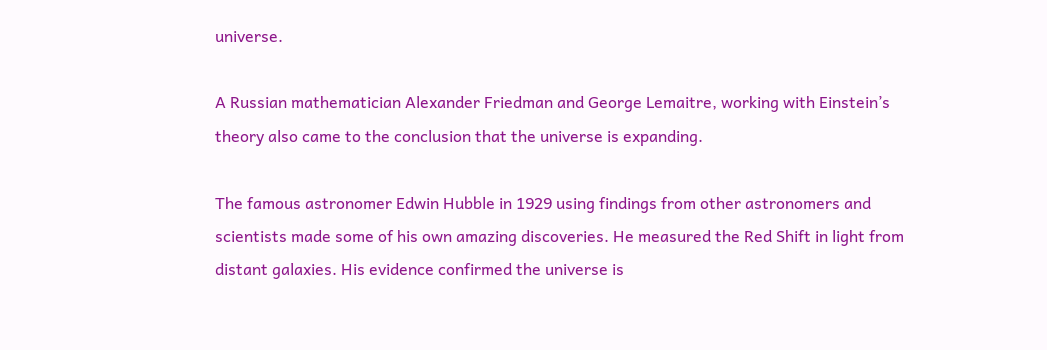universe.

A Russian mathematician Alexander Friedman and George Lemaitre, working with Einstein’s theory also came to the conclusion that the universe is expanding.

The famous astronomer Edwin Hubble in 1929 using findings from other astronomers and scientists made some of his own amazing discoveries. He measured the Red Shift in light from distant galaxies. His evidence confirmed the universe is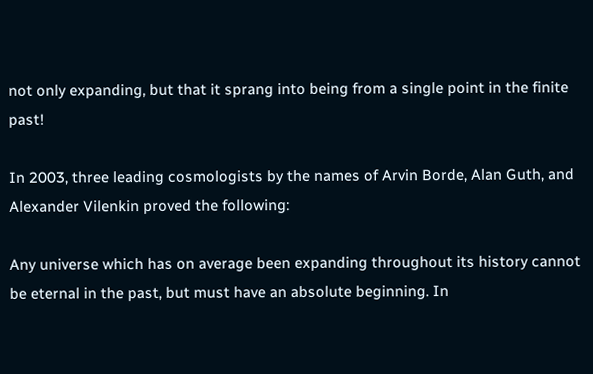not only expanding, but that it sprang into being from a single point in the finite past!

In 2003, three leading cosmologists by the names of Arvin Borde, Alan Guth, and Alexander Vilenkin proved the following:

Any universe which has on average been expanding throughout its history cannot be eternal in the past, but must have an absolute beginning. In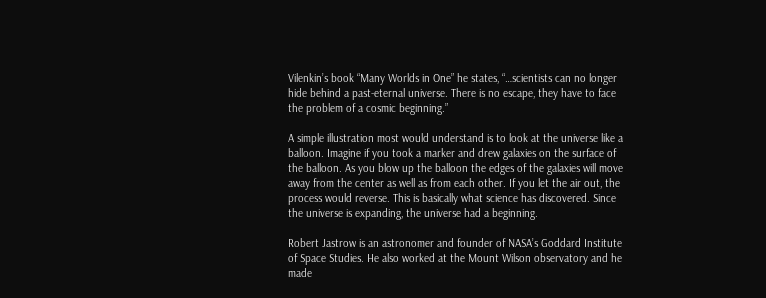Vilenkin’s book “Many Worlds in One” he states, “…scientists can no longer hide behind a past-eternal universe. There is no escape, they have to face the problem of a cosmic beginning.”

A simple illustration most would understand is to look at the universe like a balloon. Imagine if you took a marker and drew galaxies on the surface of the balloon. As you blow up the balloon the edges of the galaxies will move away from the center as well as from each other. If you let the air out, the process would reverse. This is basically what science has discovered. Since the universe is expanding, the universe had a beginning.

Robert Jastrow is an astronomer and founder of NASA’s Goddard Institute of Space Studies. He also worked at the Mount Wilson observatory and he made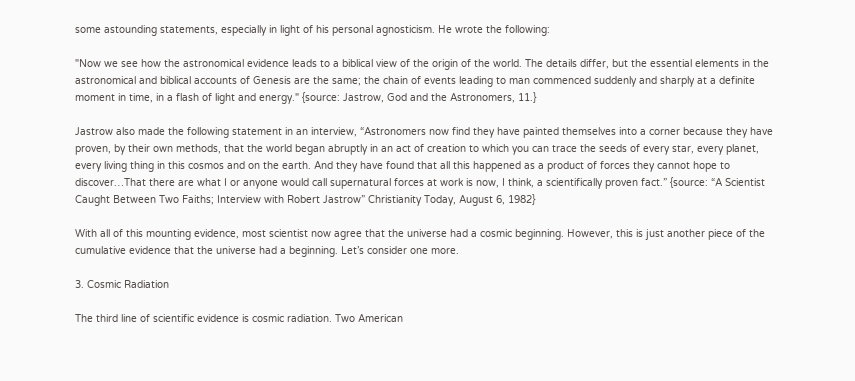some astounding statements, especially in light of his personal agnosticism. He wrote the following:

"Now we see how the astronomical evidence leads to a biblical view of the origin of the world. The details differ, but the essential elements in the astronomical and biblical accounts of Genesis are the same; the chain of events leading to man commenced suddenly and sharply at a definite moment in time, in a flash of light and energy." {source: Jastrow, God and the Astronomers, 11.}

Jastrow also made the following statement in an interview, “Astronomers now find they have painted themselves into a corner because they have proven, by their own methods, that the world began abruptly in an act of creation to which you can trace the seeds of every star, every planet, every living thing in this cosmos and on the earth. And they have found that all this happened as a product of forces they cannot hope to discover…That there are what I or anyone would call supernatural forces at work is now, I think, a scientifically proven fact.” {source: “A Scientist Caught Between Two Faiths; Interview with Robert Jastrow” Christianity Today, August 6, 1982}

With all of this mounting evidence, most scientist now agree that the universe had a cosmic beginning. However, this is just another piece of the cumulative evidence that the universe had a beginning. Let’s consider one more.

3. Cosmic Radiation

The third line of scientific evidence is cosmic radiation. Two American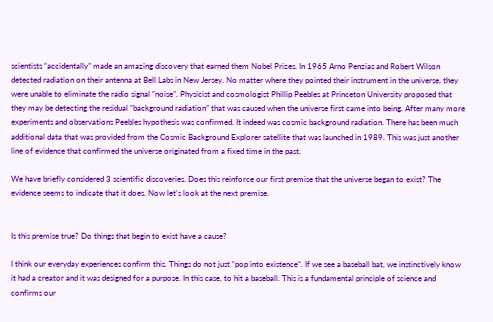scientists “accidentally” made an amazing discovery that earned them Nobel Prizes. In 1965 Arno Penzias and Robert Wilson detected radiation on their antenna at Bell Labs in New Jersey. No matter where they pointed their instrument in the universe, they were unable to eliminate the radio signal “noise”. Physicist and cosmologist Phillip Peebles at Princeton University proposed that they may be detecting the residual “background radiation” that was caused when the universe first came into being. After many more experiments and observations Peebles hypothesis was confirmed. It indeed was cosmic background radiation. There has been much additional data that was provided from the Cosmic Background Explorer satellite that was launched in 1989. This was just another line of evidence that confirmed the universe originated from a fixed time in the past.

We have briefly considered 3 scientific discoveries. Does this reinforce our first premise that the universe began to exist? The evidence seems to indicate that it does. Now let’s look at the next premise.


Is this premise true? Do things that begin to exist have a cause?

I think our everyday experiences confirm this. Things do not just “pop into existence”. If we see a baseball bat, we instinctively know it had a creator and it was designed for a purpose. In this case, to hit a baseball. This is a fundamental principle of science and confirms our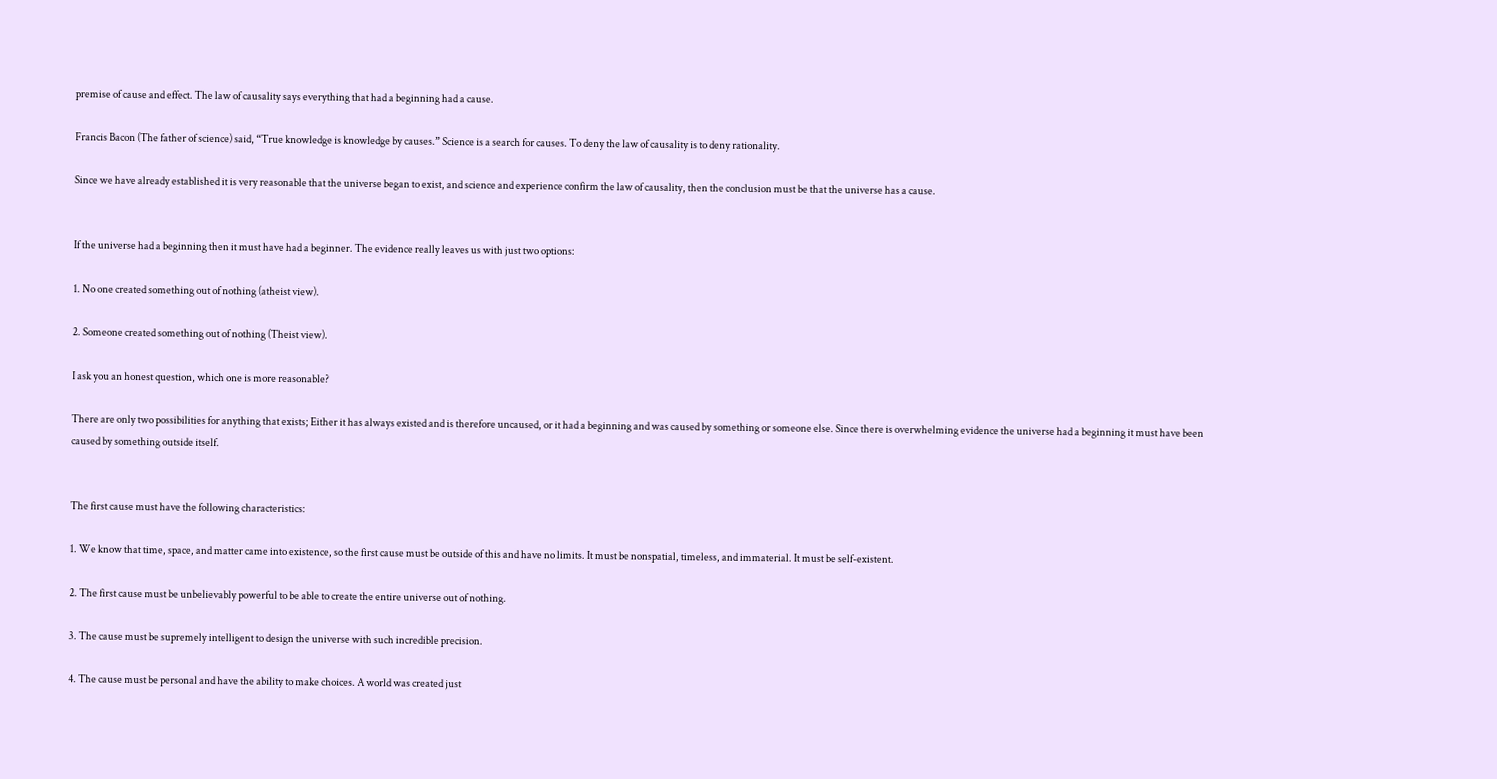premise of cause and effect. The law of causality says everything that had a beginning had a cause.

Francis Bacon (The father of science) said, “True knowledge is knowledge by causes.” Science is a search for causes. To deny the law of causality is to deny rationality.

Since we have already established it is very reasonable that the universe began to exist, and science and experience confirm the law of causality, then the conclusion must be that the universe has a cause.


If the universe had a beginning then it must have had a beginner. The evidence really leaves us with just two options:

1. No one created something out of nothing (atheist view).

2. Someone created something out of nothing (Theist view).

I ask you an honest question, which one is more reasonable?

There are only two possibilities for anything that exists; Either it has always existed and is therefore uncaused, or it had a beginning and was caused by something or someone else. Since there is overwhelming evidence the universe had a beginning it must have been caused by something outside itself.


The first cause must have the following characteristics:

1. We know that time, space, and matter came into existence, so the first cause must be outside of this and have no limits. It must be nonspatial, timeless, and immaterial. It must be self-existent.

2. The first cause must be unbelievably powerful to be able to create the entire universe out of nothing.

3. The cause must be supremely intelligent to design the universe with such incredible precision.

4. The cause must be personal and have the ability to make choices. A world was created just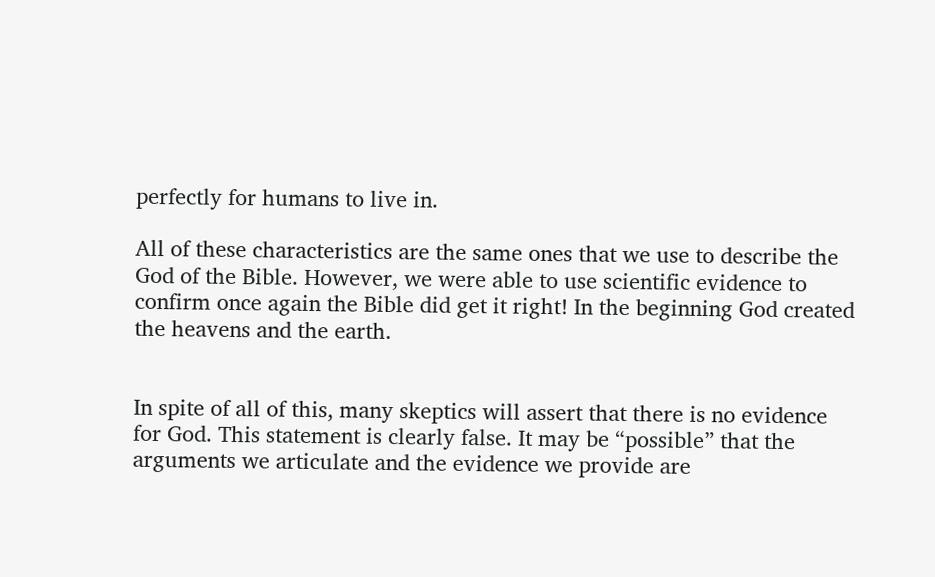perfectly for humans to live in.

All of these characteristics are the same ones that we use to describe the God of the Bible. However, we were able to use scientific evidence to confirm once again the Bible did get it right! In the beginning God created the heavens and the earth.


In spite of all of this, many skeptics will assert that there is no evidence for God. This statement is clearly false. It may be “possible” that the arguments we articulate and the evidence we provide are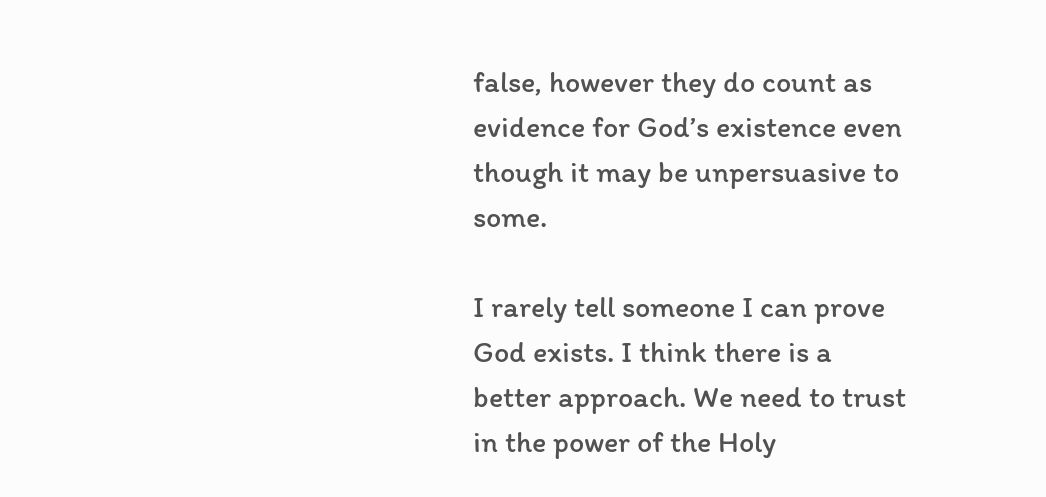false, however they do count as evidence for God’s existence even though it may be unpersuasive to some.

I rarely tell someone I can prove God exists. I think there is a better approach. We need to trust in the power of the Holy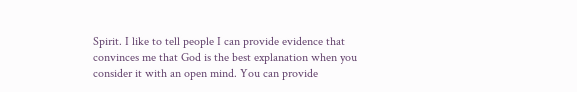Spirit. I like to tell people I can provide evidence that convinces me that God is the best explanation when you consider it with an open mind. You can provide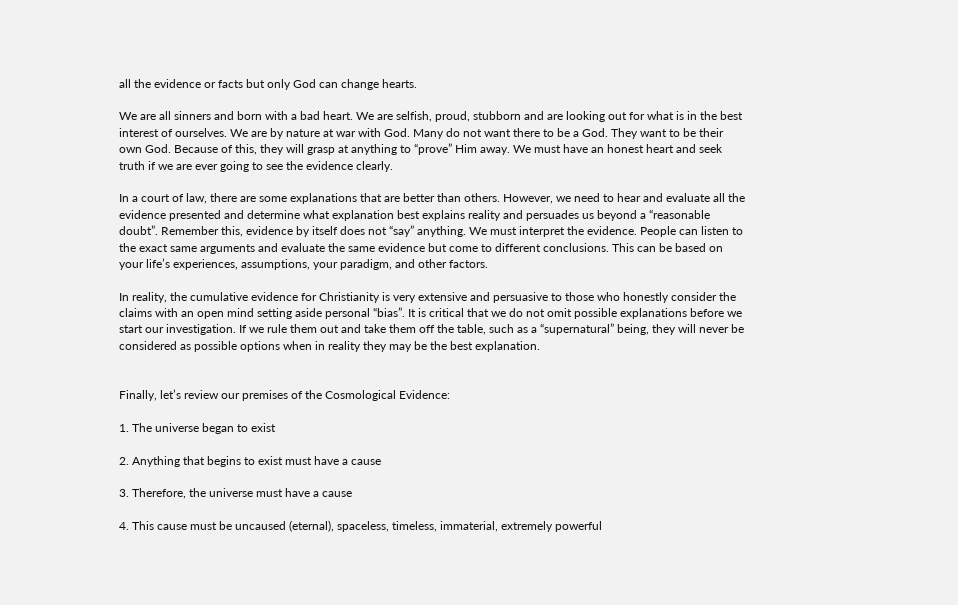all the evidence or facts but only God can change hearts.

We are all sinners and born with a bad heart. We are selfish, proud, stubborn and are looking out for what is in the best interest of ourselves. We are by nature at war with God. Many do not want there to be a God. They want to be their own God. Because of this, they will grasp at anything to “prove” Him away. We must have an honest heart and seek truth if we are ever going to see the evidence clearly.

In a court of law, there are some explanations that are better than others. However, we need to hear and evaluate all the evidence presented and determine what explanation best explains reality and persuades us beyond a “reasonable doubt”. Remember this, evidence by itself does not “say” anything. We must interpret the evidence. People can listen to the exact same arguments and evaluate the same evidence but come to different conclusions. This can be based on your life’s experiences, assumptions, your paradigm, and other factors.

In reality, the cumulative evidence for Christianity is very extensive and persuasive to those who honestly consider the claims with an open mind setting aside personal “bias”. It is critical that we do not omit possible explanations before we start our investigation. If we rule them out and take them off the table, such as a “supernatural” being, they will never be considered as possible options when in reality they may be the best explanation.


Finally, let’s review our premises of the Cosmological Evidence:

1. The universe began to exist

2. Anything that begins to exist must have a cause

3. Therefore, the universe must have a cause

4. This cause must be uncaused (eternal), spaceless, timeless, immaterial, extremely powerful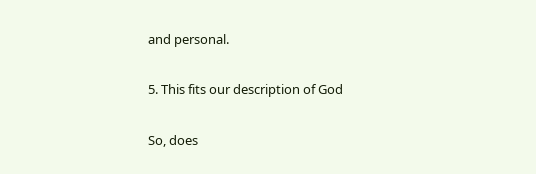and personal.

5. This fits our description of God

So, does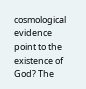cosmological evidence point to the existence of God? The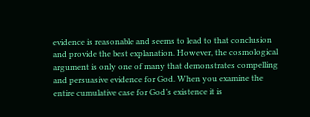evidence is reasonable and seems to lead to that conclusion and provide the best explanation. However, the cosmological argument is only one of many that demonstrates compelling and persuasive evidence for God. When you examine the entire cumulative case for God’s existence it is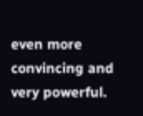even more convincing and very powerful.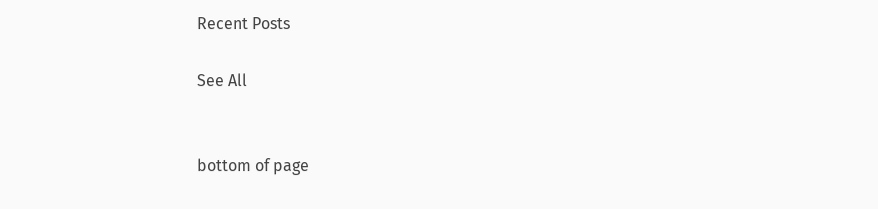Recent Posts

See All


bottom of page